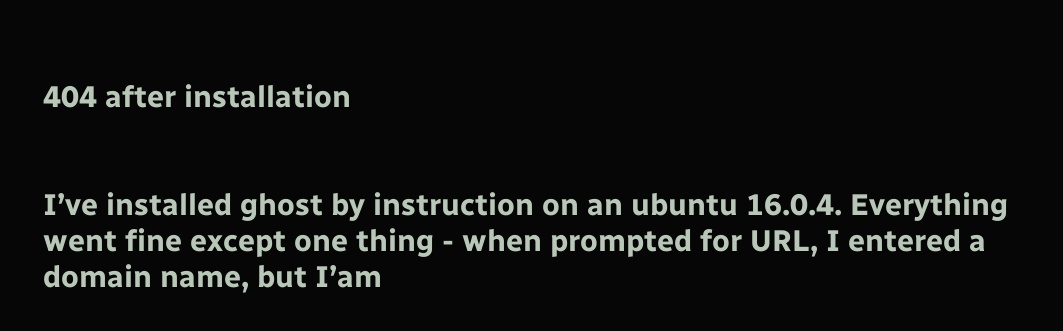404 after installation


I’ve installed ghost by instruction on an ubuntu 16.0.4. Everything went fine except one thing - when prompted for URL, I entered a domain name, but I’am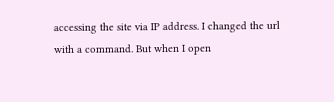accessing the site via IP address. I changed the url with a command. But when I open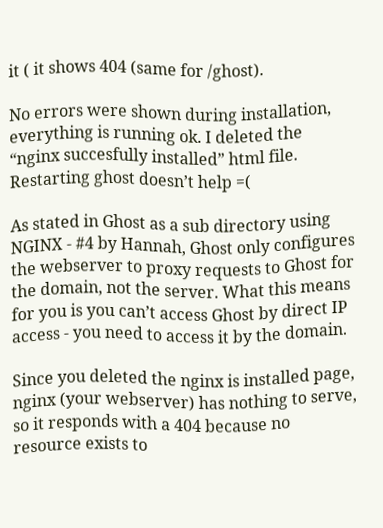it ( it shows 404 (same for /ghost).

No errors were shown during installation, everything is running ok. I deleted the “nginx succesfully installed” html file.
Restarting ghost doesn’t help =(

As stated in Ghost as a sub directory using NGINX - #4 by Hannah, Ghost only configures the webserver to proxy requests to Ghost for the domain, not the server. What this means for you is you can’t access Ghost by direct IP access - you need to access it by the domain.

Since you deleted the nginx is installed page, nginx (your webserver) has nothing to serve, so it responds with a 404 because no resource exists to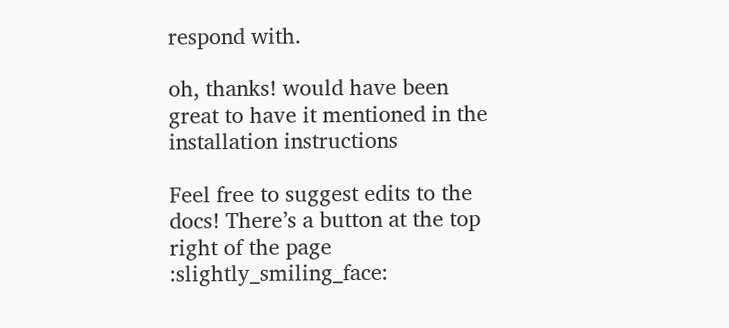respond with.

oh, thanks! would have been great to have it mentioned in the installation instructions

Feel free to suggest edits to the docs! There’s a button at the top right of the page :slightly_smiling_face: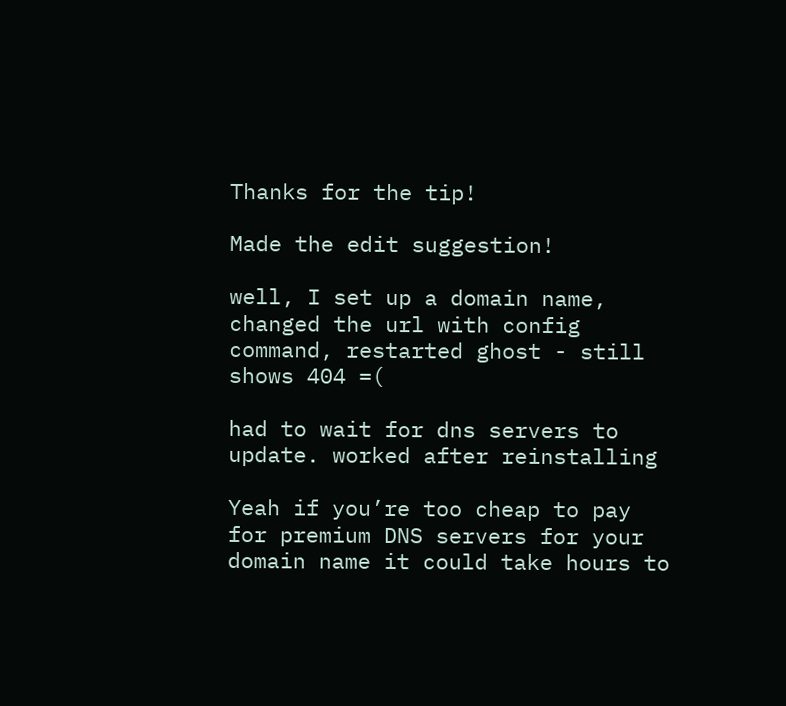Thanks for the tip!

Made the edit suggestion!

well, I set up a domain name, changed the url with config command, restarted ghost - still shows 404 =(

had to wait for dns servers to update. worked after reinstalling

Yeah if you’re too cheap to pay for premium DNS servers for your domain name it could take hours to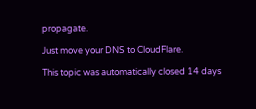propagate.

Just move your DNS to CloudFlare.

This topic was automatically closed 14 days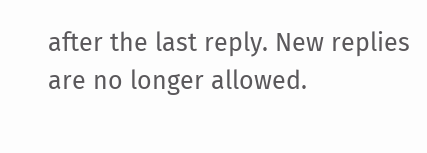after the last reply. New replies are no longer allowed.